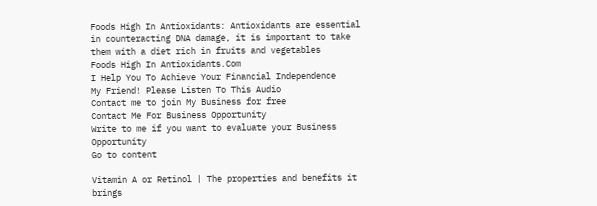Foods High In Antioxidants: Antioxidants are essential in counteracting DNA damage, it is important to take them with a diet rich in fruits and vegetables
Foods High In Antioxidants.Com
I Help You To Achieve Your Financial Independence
My Friend! Please Listen To This Audio
Contact me to join My Business for free
Contact Me For Business Opportunity
Write to me if you want to evaluate your Business Opportunity
Go to content

Vitamin A or Retinol | The properties and benefits it brings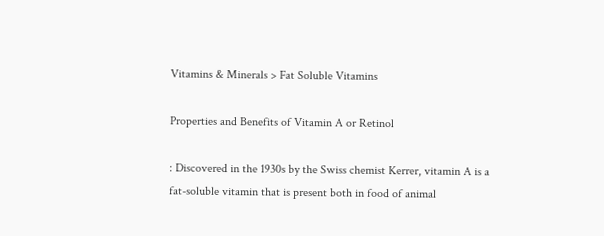Vitamins & Minerals > Fat Soluble Vitamins

Properties and Benefits of Vitamin A or Retinol

: Discovered in the 1930s by the Swiss chemist Kerrer, vitamin A is a fat-soluble vitamin that is present both in food of animal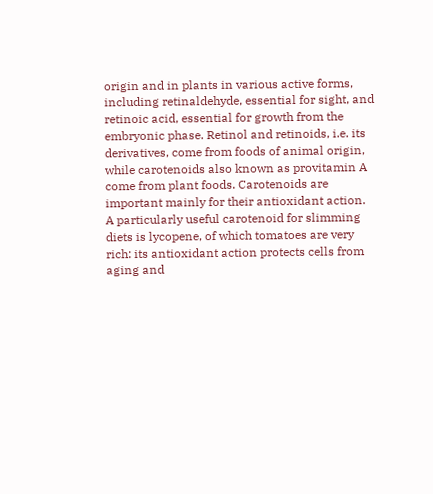origin and in plants in various active forms, including retinaldehyde, essential for sight, and retinoic acid, essential for growth from the embryonic phase. Retinol and retinoids, i.e. its derivatives, come from foods of animal origin, while carotenoids also known as provitamin A come from plant foods. Carotenoids are important mainly for their antioxidant action. A particularly useful carotenoid for slimming diets is lycopene, of which tomatoes are very rich: its antioxidant action protects cells from aging and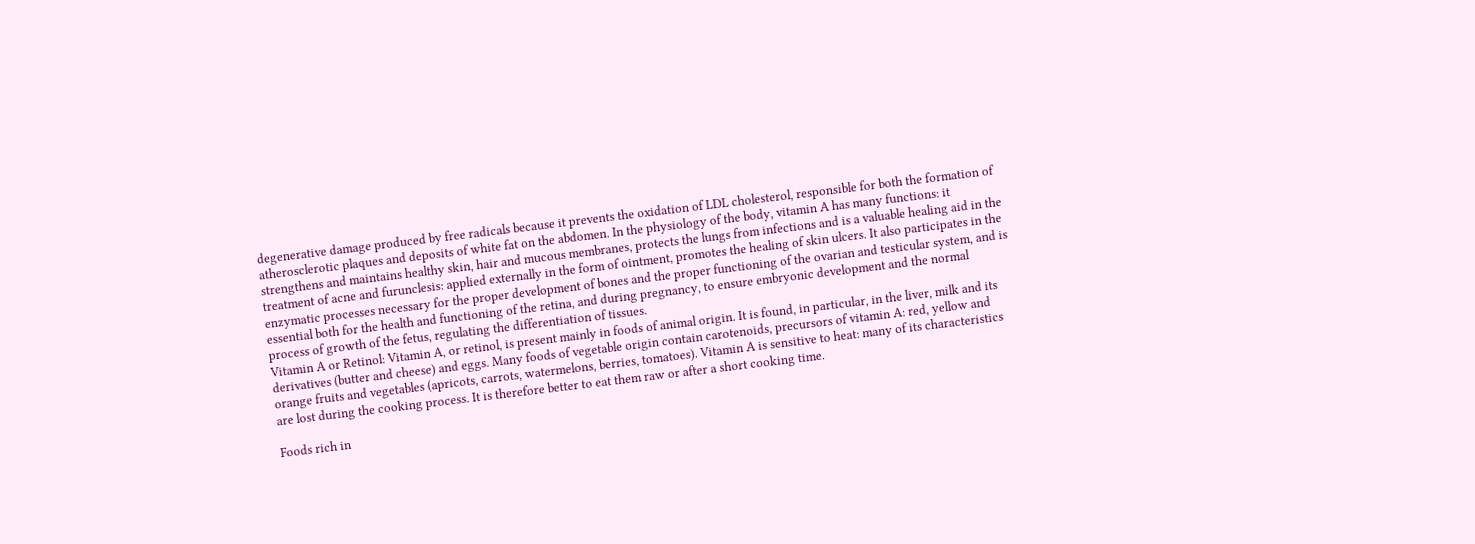degenerative damage produced by free radicals because it prevents the oxidation of LDL cholesterol, responsible for both the formation of atherosclerotic plaques and deposits of white fat on the abdomen. In the physiology of the body, vitamin A has many functions: it strengthens and maintains healthy skin, hair and mucous membranes, protects the lungs from infections and is a valuable healing aid in the treatment of acne and furunclesis: applied externally in the form of ointment, promotes the healing of skin ulcers. It also participates in the enzymatic processes necessary for the proper development of bones and the proper functioning of the ovarian and testicular system, and is essential both for the health and functioning of the retina, and during pregnancy, to ensure embryonic development and the normal process of growth of the fetus, regulating the differentiation of tissues.
Vitamin A or Retinol: Vitamin A, or retinol, is present mainly in foods of animal origin. It is found, in particular, in the liver, milk and its derivatives (butter and cheese) and eggs. Many foods of vegetable origin contain carotenoids, precursors of vitamin A: red, yellow and orange fruits and vegetables (apricots, carrots, watermelons, berries, tomatoes). Vitamin A is sensitive to heat: many of its characteristics are lost during the cooking process. It is therefore better to eat them raw or after a short cooking time.

Foods rich in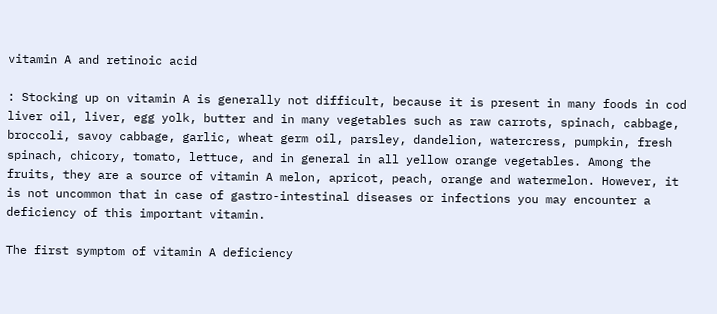vitamin A and retinoic acid

: Stocking up on vitamin A is generally not difficult, because it is present in many foods in cod liver oil, liver, egg yolk, butter and in many vegetables such as raw carrots, spinach, cabbage, broccoli, savoy cabbage, garlic, wheat germ oil, parsley, dandelion, watercress, pumpkin, fresh spinach, chicory, tomato, lettuce, and in general in all yellow orange vegetables. Among the fruits, they are a source of vitamin A melon, apricot, peach, orange and watermelon. However, it is not uncommon that in case of gastro-intestinal diseases or infections you may encounter a deficiency of this important vitamin.

The first symptom of vitamin A deficiency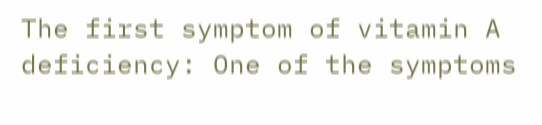The first symptom of vitamin A deficiency: One of the symptoms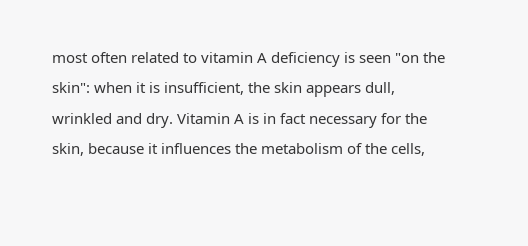most often related to vitamin A deficiency is seen "on the skin": when it is insufficient, the skin appears dull, wrinkled and dry. Vitamin A is in fact necessary for the skin, because it influences the metabolism of the cells,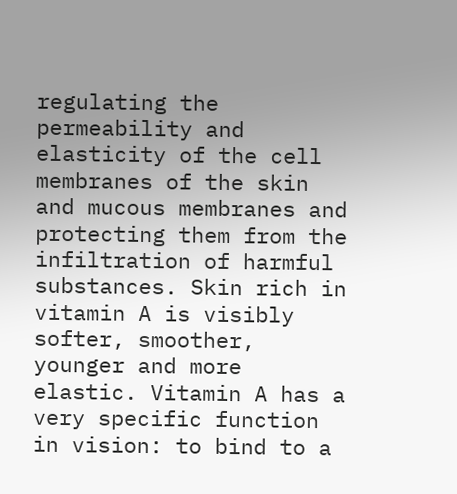regulating the permeability and elasticity of the cell membranes of the skin and mucous membranes and protecting them from the infiltration of harmful substances. Skin rich in vitamin A is visibly softer, smoother, younger and more elastic. Vitamin A has a very specific function in vision: to bind to a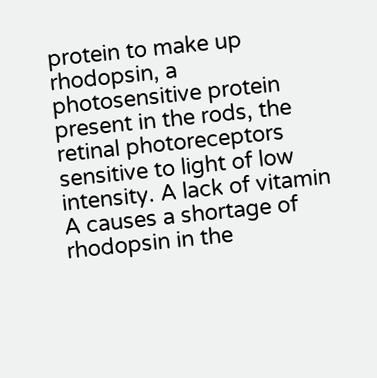protein to make up rhodopsin, a photosensitive protein present in the rods, the retinal photoreceptors sensitive to light of low intensity. A lack of vitamin A causes a shortage of rhodopsin in the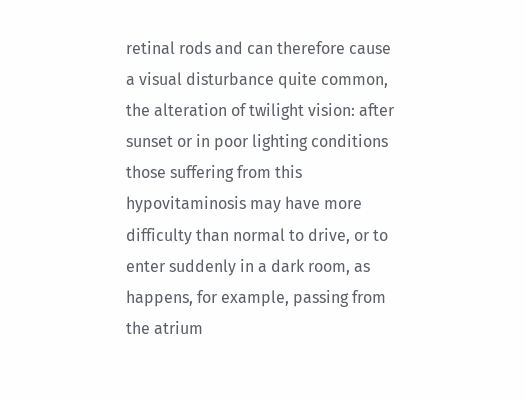retinal rods and can therefore cause a visual disturbance quite common, the alteration of twilight vision: after sunset or in poor lighting conditions those suffering from this hypovitaminosis may have more difficulty than normal to drive, or to enter suddenly in a dark room, as happens, for example, passing from the atrium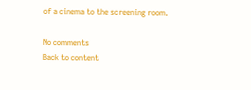of a cinema to the screening room.

No comments
Back to content